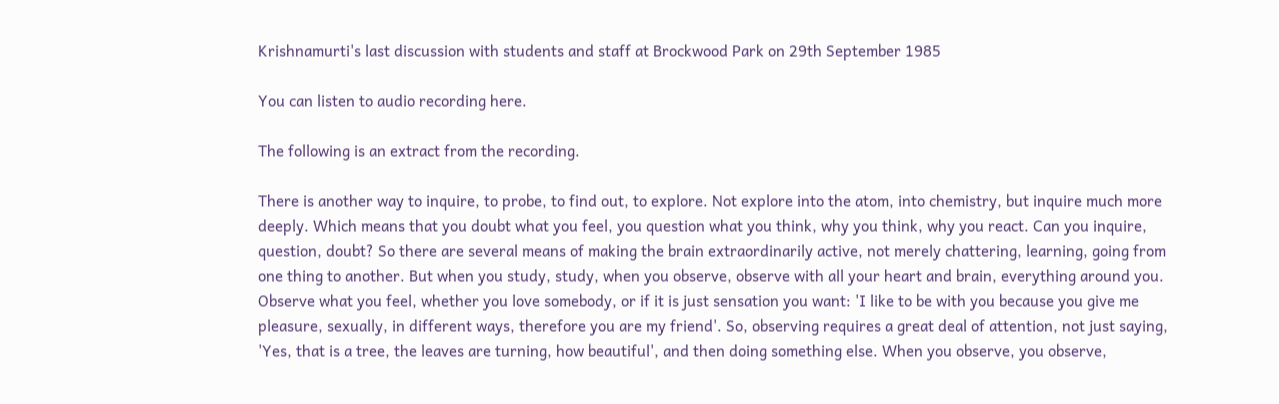Krishnamurti's last discussion with students and staff at Brockwood Park on 29th September 1985

You can listen to audio recording here.

The following is an extract from the recording.

There is another way to inquire, to probe, to find out, to explore. Not explore into the atom, into chemistry, but inquire much more deeply. Which means that you doubt what you feel, you question what you think, why you think, why you react. Can you inquire, question, doubt? So there are several means of making the brain extraordinarily active, not merely chattering, learning, going from one thing to another. But when you study, study, when you observe, observe with all your heart and brain, everything around you. Observe what you feel, whether you love somebody, or if it is just sensation you want: 'I like to be with you because you give me pleasure, sexually, in different ways, therefore you are my friend'. So, observing requires a great deal of attention, not just saying, 'Yes, that is a tree, the leaves are turning, how beautiful', and then doing something else. When you observe, you observe,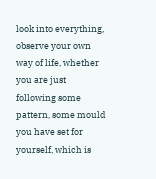look into everything, observe your own way of life, whether you are just following some pattern, some mould you have set for yourself, which is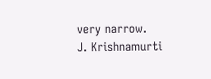very narrow.
J. Krishnamurti